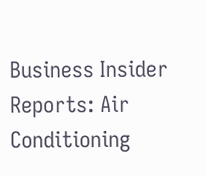Business Insider Reports: Air Conditioning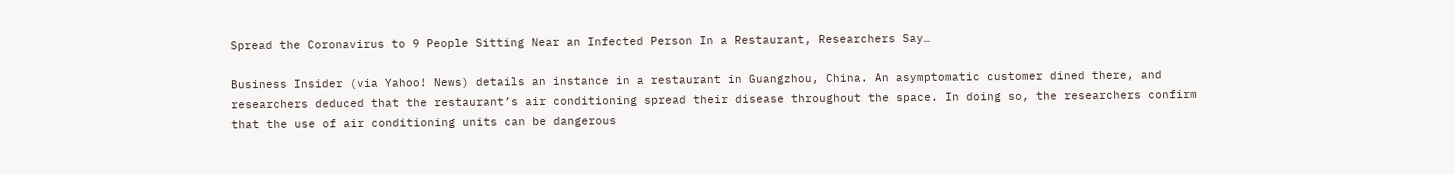Spread the Coronavirus to 9 People Sitting Near an Infected Person In a Restaurant, Researchers Say…

Business Insider (via Yahoo! News) details an instance in a restaurant in Guangzhou, China. An asymptomatic customer dined there, and researchers deduced that the restaurant’s air conditioning spread their disease throughout the space. In doing so, the researchers confirm that the use of air conditioning units can be dangerous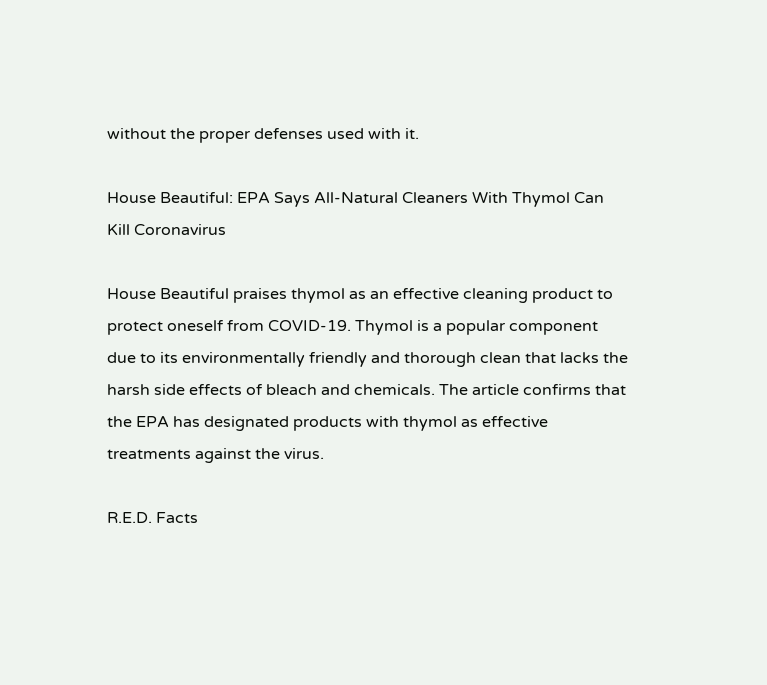without the proper defenses used with it.

House Beautiful: EPA Says All-Natural Cleaners With Thymol Can Kill Coronavirus

House Beautiful praises thymol as an effective cleaning product to protect oneself from COVID-19. Thymol is a popular component due to its environmentally friendly and thorough clean that lacks the harsh side effects of bleach and chemicals. The article confirms that the EPA has designated products with thymol as effective treatments against the virus.

R.E.D. Facts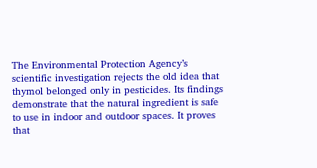The Environmental Protection Agency’s scientific investigation rejects the old idea that thymol belonged only in pesticides. Its findings demonstrate that the natural ingredient is safe to use in indoor and outdoor spaces. It proves that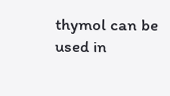thymol can be used in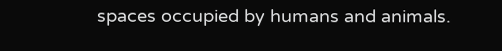spaces occupied by humans and animals.